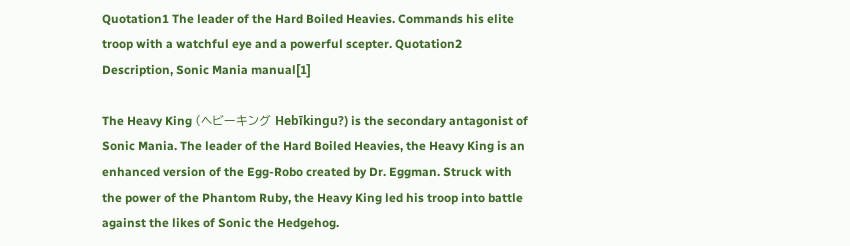Quotation1 The leader of the Hard Boiled Heavies. Commands his elite troop with a watchful eye and a powerful scepter. Quotation2
Description, Sonic Mania manual[1]

The Heavy King (ヘビーキング Hebīkingu?) is the secondary antagonist of Sonic Mania. The leader of the Hard Boiled Heavies, the Heavy King is an enhanced version of the Egg-Robo created by Dr. Eggman. Struck with the power of the Phantom Ruby, the Heavy King led his troop into battle against the likes of Sonic the Hedgehog.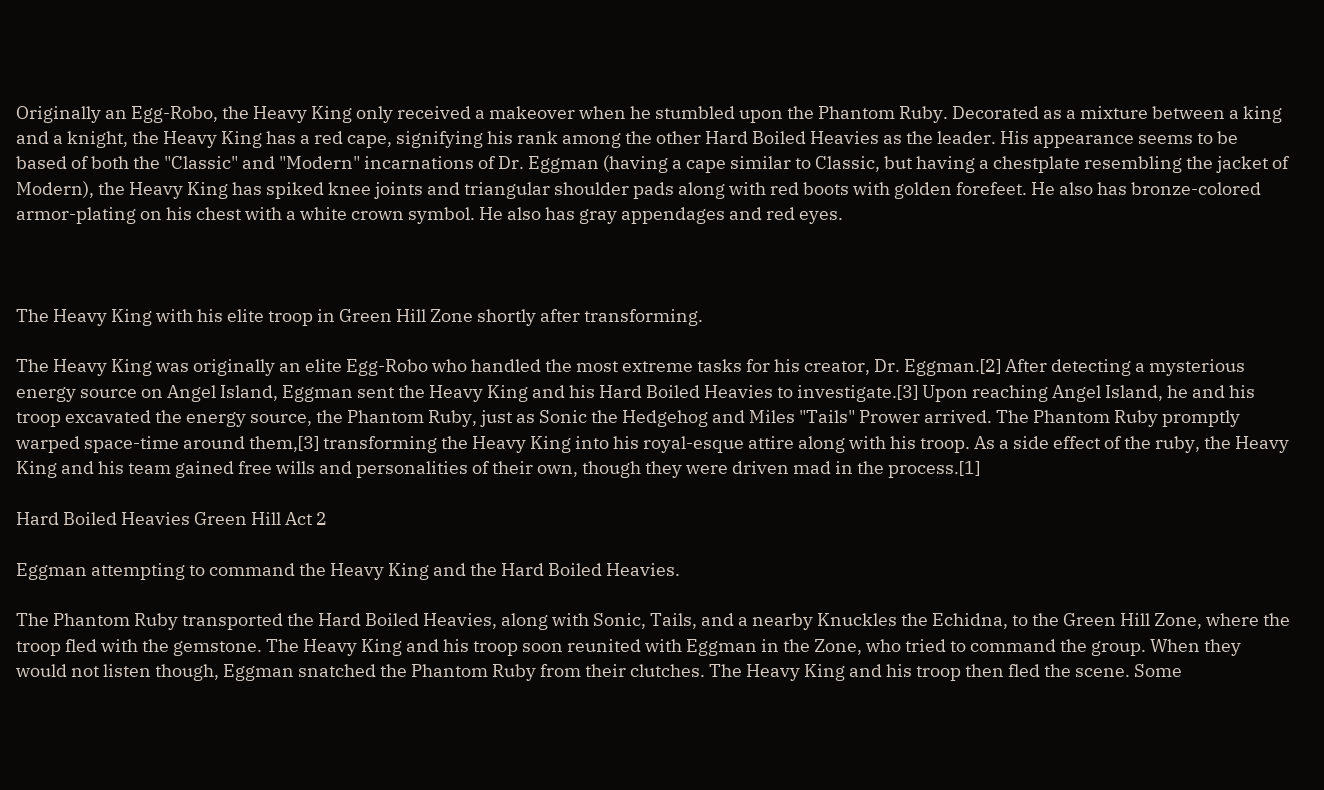Originally an Egg-Robo, the Heavy King only received a makeover when he stumbled upon the Phantom Ruby. Decorated as a mixture between a king and a knight, the Heavy King has a red cape, signifying his rank among the other Hard Boiled Heavies as the leader. His appearance seems to be based of both the "Classic" and "Modern" incarnations of Dr. Eggman (having a cape similar to Classic, but having a chestplate resembling the jacket of Modern), the Heavy King has spiked knee joints and triangular shoulder pads along with red boots with golden forefeet. He also has bronze-colored armor-plating on his chest with a white crown symbol. He also has gray appendages and red eyes.



The Heavy King with his elite troop in Green Hill Zone shortly after transforming.

The Heavy King was originally an elite Egg-Robo who handled the most extreme tasks for his creator, Dr. Eggman.[2] After detecting a mysterious energy source on Angel Island, Eggman sent the Heavy King and his Hard Boiled Heavies to investigate.[3] Upon reaching Angel Island, he and his troop excavated the energy source, the Phantom Ruby, just as Sonic the Hedgehog and Miles "Tails" Prower arrived. The Phantom Ruby promptly warped space-time around them,[3] transforming the Heavy King into his royal-esque attire along with his troop. As a side effect of the ruby, the Heavy King and his team gained free wills and personalities of their own, though they were driven mad in the process.[1]

Hard Boiled Heavies Green Hill Act 2

Eggman attempting to command the Heavy King and the Hard Boiled Heavies.

The Phantom Ruby transported the Hard Boiled Heavies, along with Sonic, Tails, and a nearby Knuckles the Echidna, to the Green Hill Zone, where the troop fled with the gemstone. The Heavy King and his troop soon reunited with Eggman in the Zone, who tried to command the group. When they would not listen though, Eggman snatched the Phantom Ruby from their clutches. The Heavy King and his troop then fled the scene. Some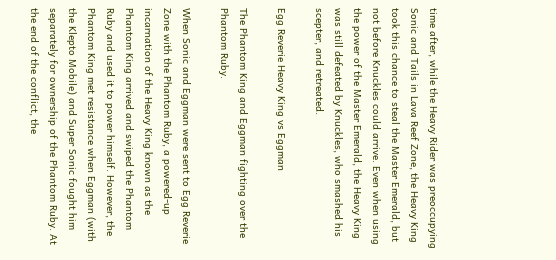time after, while the Heavy Rider was preoccupying Sonic and Tails in Lava Reef Zone, the Heavy King took this chance to steal the Master Emerald, but not before Knuckles could arrive. Even when using the power of the Master Emerald, the Heavy King was still defeated by Knuckles, who smashed his scepter, and retreated.

Egg Reverie Heavy King vs Eggman

The Phantom King and Eggman fighting over the Phantom Ruby.

When Sonic and Eggman were sent to Egg Reverie Zone with the Phantom Ruby, a powered-up incarnation of the Heavy King known as the Phantom King arrived and swiped the Phantom Ruby and used it to power himself. However, the Phantom King met resistance when Eggman (with the Klepto Mobile) and Super Sonic fought him separately for ownership of the Phantom Ruby. At the end of the conflict, the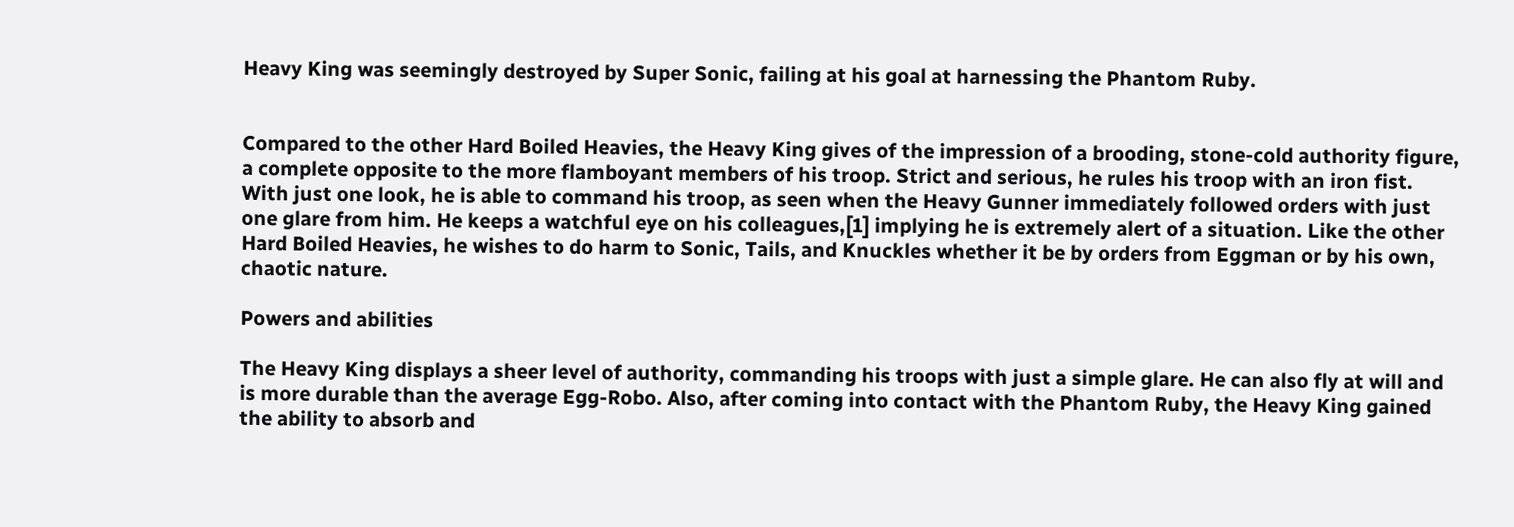Heavy King was seemingly destroyed by Super Sonic, failing at his goal at harnessing the Phantom Ruby.


Compared to the other Hard Boiled Heavies, the Heavy King gives of the impression of a brooding, stone-cold authority figure, a complete opposite to the more flamboyant members of his troop. Strict and serious, he rules his troop with an iron fist. With just one look, he is able to command his troop, as seen when the Heavy Gunner immediately followed orders with just one glare from him. He keeps a watchful eye on his colleagues,[1] implying he is extremely alert of a situation. Like the other Hard Boiled Heavies, he wishes to do harm to Sonic, Tails, and Knuckles whether it be by orders from Eggman or by his own, chaotic nature.

Powers and abilities

The Heavy King displays a sheer level of authority, commanding his troops with just a simple glare. He can also fly at will and is more durable than the average Egg-Robo. Also, after coming into contact with the Phantom Ruby, the Heavy King gained the ability to absorb and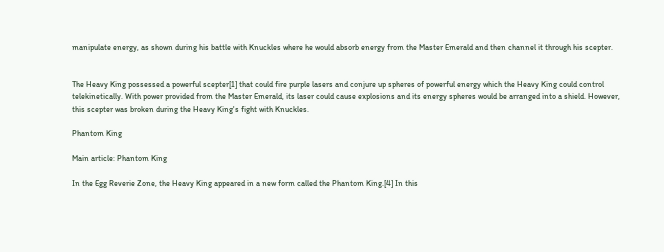manipulate energy, as shown during his battle with Knuckles where he would absorb energy from the Master Emerald and then channel it through his scepter.


The Heavy King possessed a powerful scepter[1] that could fire purple lasers and conjure up spheres of powerful energy which the Heavy King could control telekinetically. With power provided from the Master Emerald, its laser could cause explosions and its energy spheres would be arranged into a shield. However, this scepter was broken during the Heavy King's fight with Knuckles.

Phantom King

Main article: Phantom King

In the Egg Reverie Zone, the Heavy King appeared in a new form called the Phantom King.[4] In this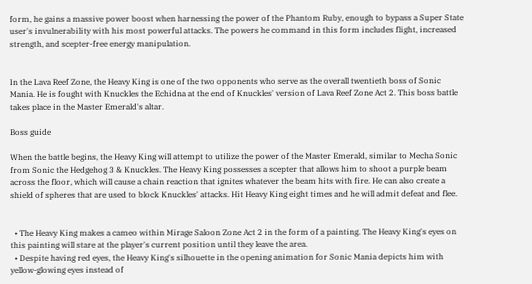form, he gains a massive power boost when harnessing the power of the Phantom Ruby, enough to bypass a Super State user's invulnerability with his most powerful attacks. The powers he command in this form includes flight, increased strength, and scepter-free energy manipulation.


In the Lava Reef Zone, the Heavy King is one of the two opponents who serve as the overall twentieth boss of Sonic Mania. He is fought with Knuckles the Echidna at the end of Knuckles' version of Lava Reef Zone Act 2. This boss battle takes place in the Master Emerald's altar.

Boss guide

When the battle begins, the Heavy King will attempt to utilize the power of the Master Emerald, similar to Mecha Sonic from Sonic the Hedgehog 3 & Knuckles. The Heavy King possesses a scepter that allows him to shoot a purple beam across the floor, which will cause a chain reaction that ignites whatever the beam hits with fire. He can also create a shield of spheres that are used to block Knuckles' attacks. Hit Heavy King eight times and he will admit defeat and flee.


  • The Heavy King makes a cameo within Mirage Saloon Zone Act 2 in the form of a painting. The Heavy King's eyes on this painting will stare at the player's current position until they leave the area.
  • Despite having red eyes, the Heavy King's silhouette in the opening animation for Sonic Mania depicts him with yellow-glowing eyes instead of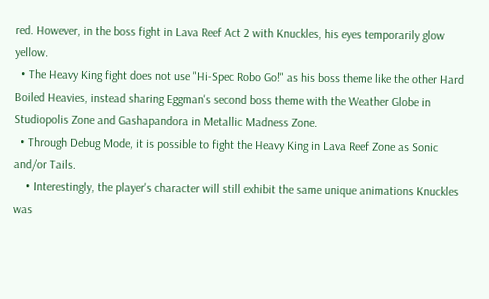red. However, in the boss fight in Lava Reef Act 2 with Knuckles, his eyes temporarily glow yellow.
  • The Heavy King fight does not use "Hi-Spec Robo Go!" as his boss theme like the other Hard Boiled Heavies, instead sharing Eggman's second boss theme with the Weather Globe in Studiopolis Zone and Gashapandora in Metallic Madness Zone.
  • Through Debug Mode, it is possible to fight the Heavy King in Lava Reef Zone as Sonic and/or Tails.
    • Interestingly, the player's character will still exhibit the same unique animations Knuckles was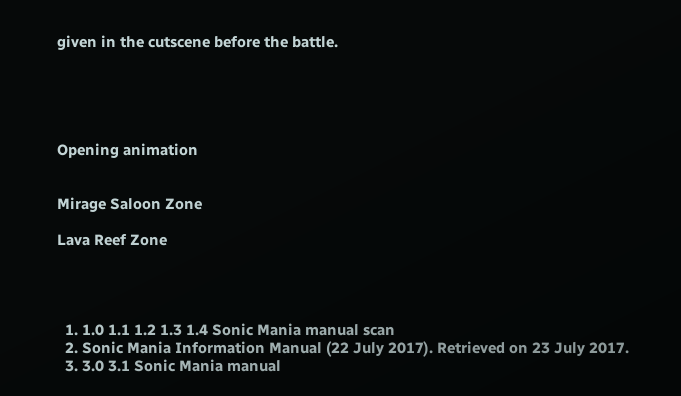given in the cutscene before the battle.





Opening animation


Mirage Saloon Zone

Lava Reef Zone




  1. 1.0 1.1 1.2 1.3 1.4 Sonic Mania manual scan
  2. Sonic Mania Information Manual (22 July 2017). Retrieved on 23 July 2017.
  3. 3.0 3.1 Sonic Mania manual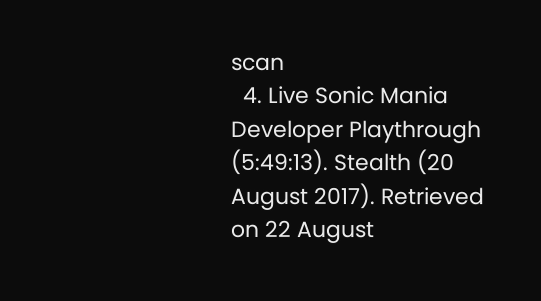scan
  4. Live Sonic Mania Developer Playthrough (5:49:13). Stealth (20 August 2017). Retrieved on 22 August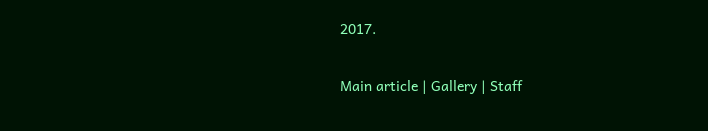2017.

Main article | Gallery | Staff